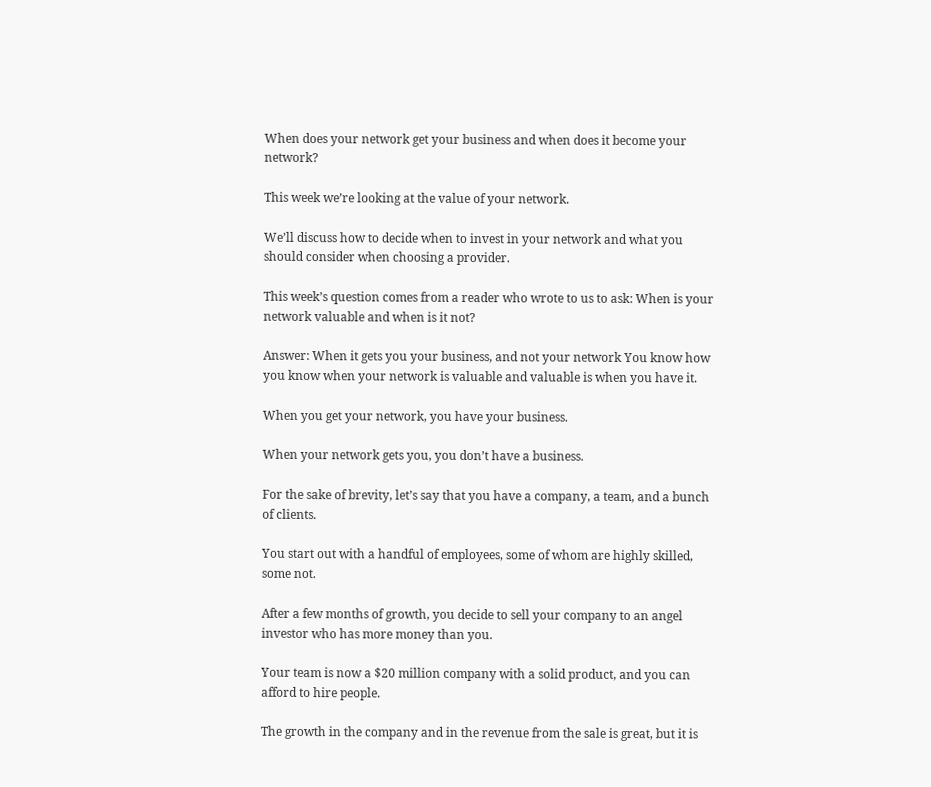When does your network get your business and when does it become your network?

This week we’re looking at the value of your network.

We’ll discuss how to decide when to invest in your network and what you should consider when choosing a provider.

This week’s question comes from a reader who wrote to us to ask: When is your network valuable and when is it not?

Answer: When it gets you your business, and not your network You know how you know when your network is valuable and valuable is when you have it.

When you get your network, you have your business.

When your network gets you, you don’t have a business.

For the sake of brevity, let’s say that you have a company, a team, and a bunch of clients.

You start out with a handful of employees, some of whom are highly skilled, some not.

After a few months of growth, you decide to sell your company to an angel investor who has more money than you.

Your team is now a $20 million company with a solid product, and you can afford to hire people.

The growth in the company and in the revenue from the sale is great, but it is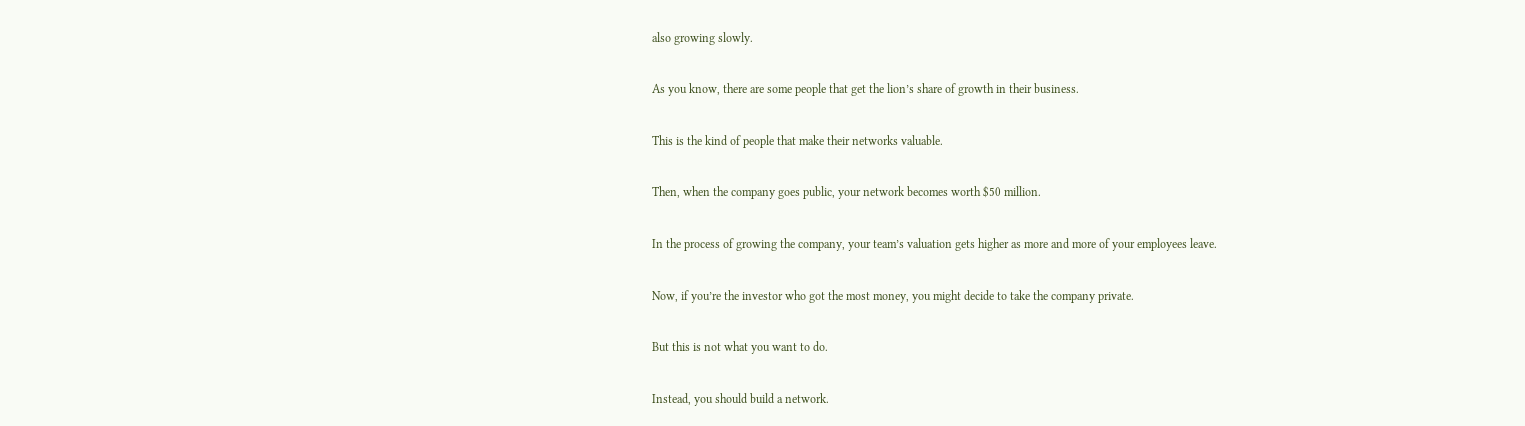also growing slowly.

As you know, there are some people that get the lion’s share of growth in their business.

This is the kind of people that make their networks valuable.

Then, when the company goes public, your network becomes worth $50 million.

In the process of growing the company, your team’s valuation gets higher as more and more of your employees leave.

Now, if you’re the investor who got the most money, you might decide to take the company private.

But this is not what you want to do.

Instead, you should build a network.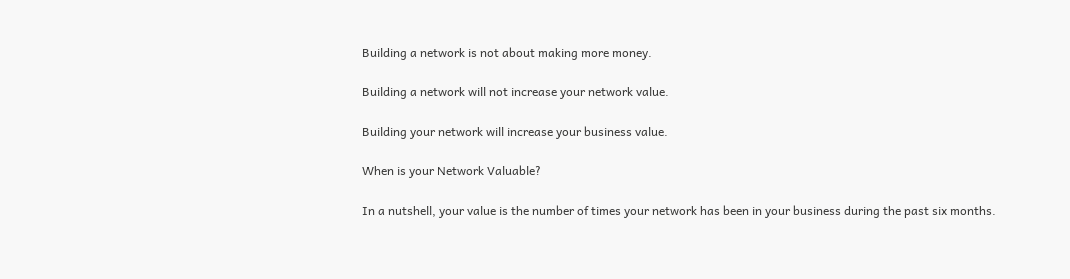Building a network is not about making more money.

Building a network will not increase your network value.

Building your network will increase your business value.

When is your Network Valuable?

In a nutshell, your value is the number of times your network has been in your business during the past six months.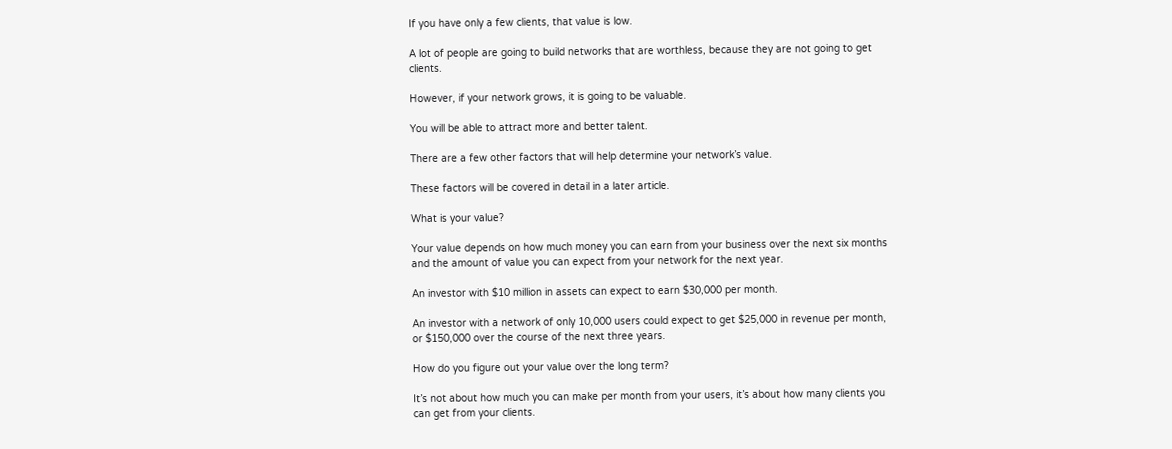If you have only a few clients, that value is low.

A lot of people are going to build networks that are worthless, because they are not going to get clients.

However, if your network grows, it is going to be valuable.

You will be able to attract more and better talent.

There are a few other factors that will help determine your network’s value.

These factors will be covered in detail in a later article.

What is your value?

Your value depends on how much money you can earn from your business over the next six months and the amount of value you can expect from your network for the next year.

An investor with $10 million in assets can expect to earn $30,000 per month.

An investor with a network of only 10,000 users could expect to get $25,000 in revenue per month, or $150,000 over the course of the next three years.

How do you figure out your value over the long term?

It’s not about how much you can make per month from your users, it’s about how many clients you can get from your clients.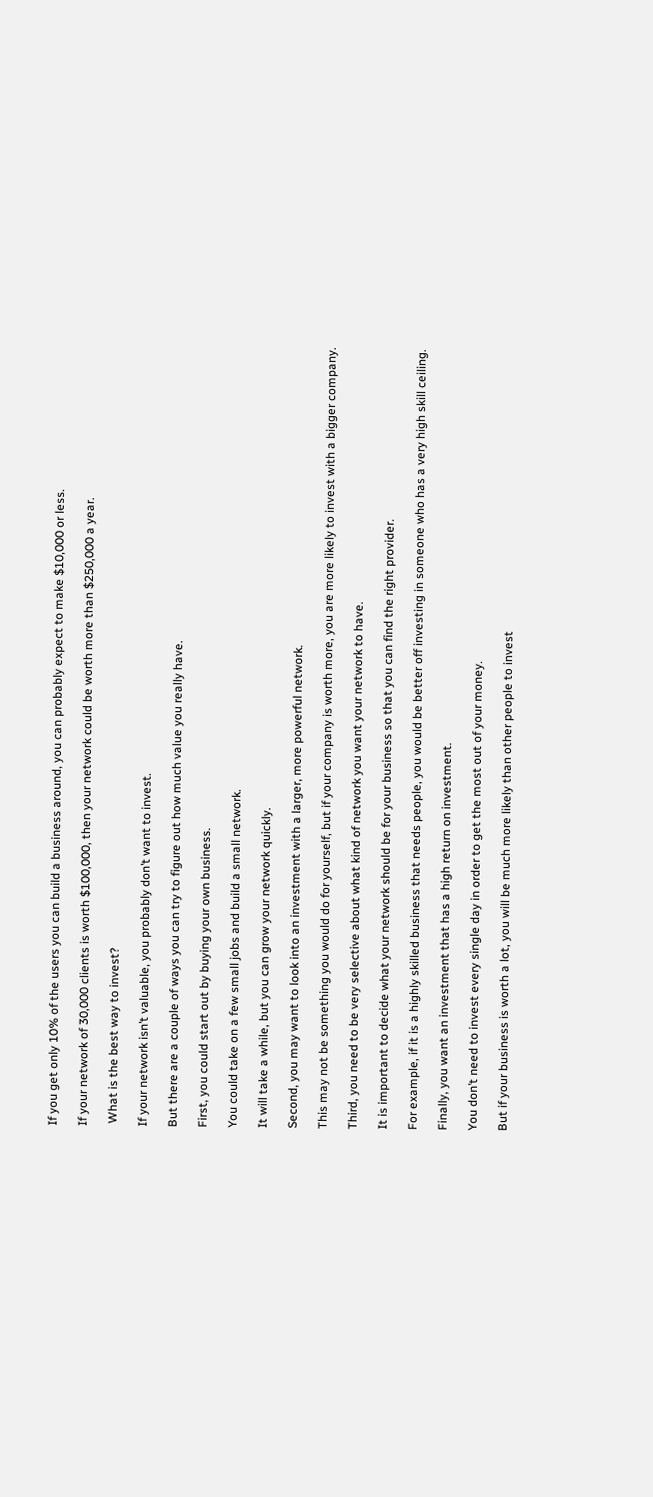If you get only 10% of the users you can build a business around, you can probably expect to make $10,000 or less.

If your network of 30,000 clients is worth $100,000, then your network could be worth more than $250,000 a year.

 What is the best way to invest?

If your network isn’t valuable, you probably don’t want to invest.

But there are a couple of ways you can try to figure out how much value you really have.

First, you could start out by buying your own business.

You could take on a few small jobs and build a small network.

It will take a while, but you can grow your network quickly.

Second, you may want to look into an investment with a larger, more powerful network.

This may not be something you would do for yourself, but if your company is worth more, you are more likely to invest with a bigger company.

Third, you need to be very selective about what kind of network you want your network to have.

It is important to decide what your network should be for your business so that you can find the right provider.

For example, if it is a highly skilled business that needs people, you would be better off investing in someone who has a very high skill ceiling.

Finally, you want an investment that has a high return on investment.

You don’t need to invest every single day in order to get the most out of your money.

But if your business is worth a lot, you will be much more likely than other people to invest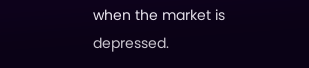when the market is depressed.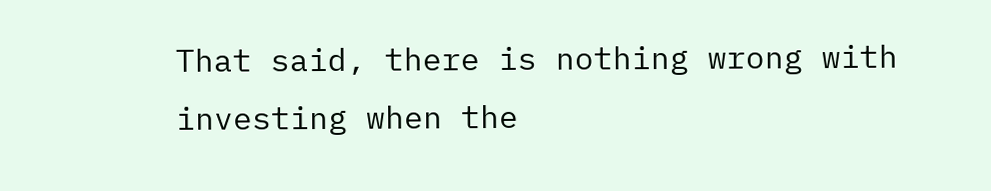That said, there is nothing wrong with investing when the